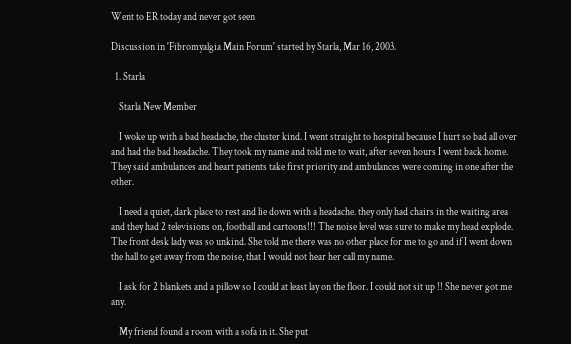Went to ER today and never got seen

Discussion in 'Fibromyalgia Main Forum' started by Starla, Mar 16, 2003.

  1. Starla

    Starla New Member

    I woke up with a bad headache, the cluster kind. I went straight to hospital because I hurt so bad all over and had the bad headache. They took my name and told me to wait, after seven hours I went back home. They said ambulances and heart patients take first priority and ambulances were coming in one after the other.

    I need a quiet, dark place to rest and lie down with a headache. they only had chairs in the waiting area and they had 2 televisions on, football and cartoons!!! The noise level was sure to make my head explode. The front desk lady was so unkind. She told me there was no other place for me to go and if I went down the hall to get away from the noise, that I would not hear her call my name.

    I ask for 2 blankets and a pillow so I could at least lay on the floor. I could not sit up !! She never got me any.

    My friend found a room with a sofa in it. She put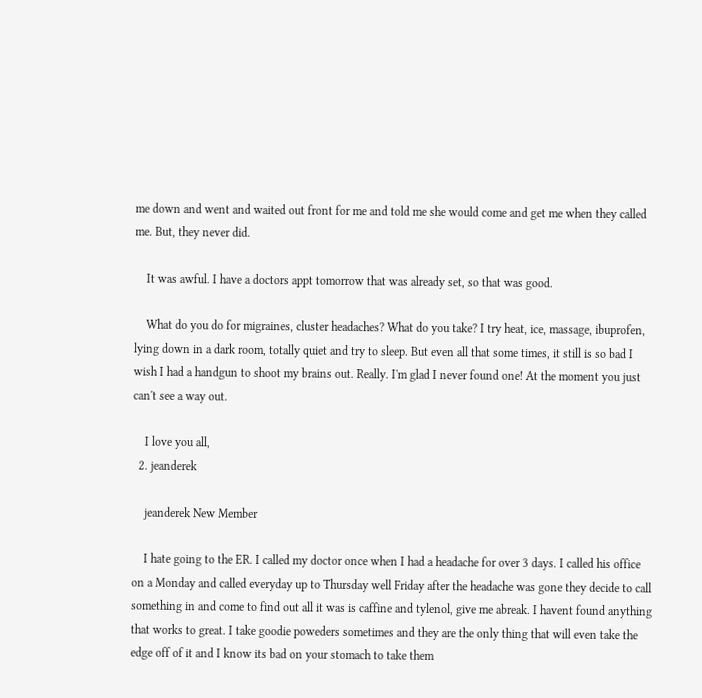me down and went and waited out front for me and told me she would come and get me when they called me. But, they never did.

    It was awful. I have a doctors appt tomorrow that was already set, so that was good.

    What do you do for migraines, cluster headaches? What do you take? I try heat, ice, massage, ibuprofen, lying down in a dark room, totally quiet and try to sleep. But even all that some times, it still is so bad I wish I had a handgun to shoot my brains out. Really. I'm glad I never found one! At the moment you just can't see a way out.

    I love you all,
  2. jeanderek

    jeanderek New Member

    I hate going to the ER. I called my doctor once when I had a headache for over 3 days. I called his office on a Monday and called everyday up to Thursday well Friday after the headache was gone they decide to call something in and come to find out all it was is caffine and tylenol, give me abreak. I havent found anything that works to great. I take goodie poweders sometimes and they are the only thing that will even take the edge off of it and I know its bad on your stomach to take them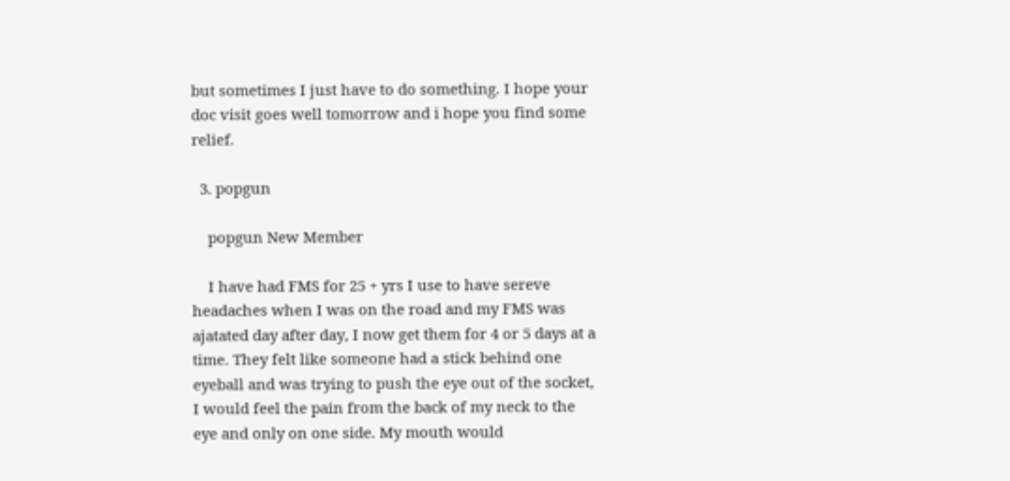but sometimes I just have to do something. I hope your doc visit goes well tomorrow and i hope you find some relief.

  3. popgun

    popgun New Member

    I have had FMS for 25 + yrs I use to have sereve headaches when I was on the road and my FMS was ajatated day after day, I now get them for 4 or 5 days at a time. They felt like someone had a stick behind one eyeball and was trying to push the eye out of the socket, I would feel the pain from the back of my neck to the eye and only on one side. My mouth would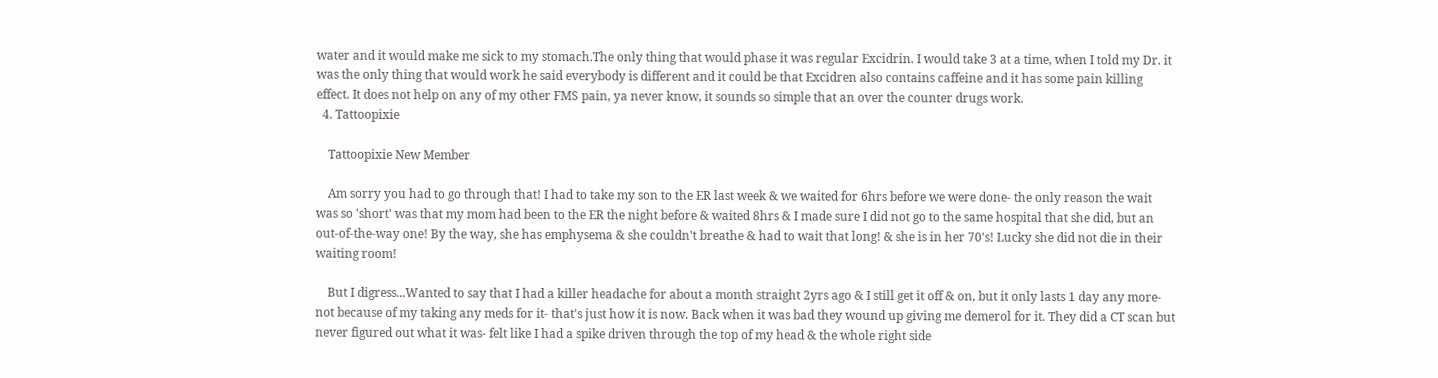water and it would make me sick to my stomach.The only thing that would phase it was regular Excidrin. I would take 3 at a time, when I told my Dr. it was the only thing that would work he said everybody is different and it could be that Excidren also contains caffeine and it has some pain killing effect. It does not help on any of my other FMS pain, ya never know, it sounds so simple that an over the counter drugs work.
  4. Tattoopixie

    Tattoopixie New Member

    Am sorry you had to go through that! I had to take my son to the ER last week & we waited for 6hrs before we were done- the only reason the wait was so 'short' was that my mom had been to the ER the night before & waited 8hrs & I made sure I did not go to the same hospital that she did, but an out-of-the-way one! By the way, she has emphysema & she couldn't breathe & had to wait that long! & she is in her 70's! Lucky she did not die in their waiting room!

    But I digress...Wanted to say that I had a killer headache for about a month straight 2yrs ago & I still get it off & on, but it only lasts 1 day any more- not because of my taking any meds for it- that's just how it is now. Back when it was bad they wound up giving me demerol for it. They did a CT scan but never figured out what it was- felt like I had a spike driven through the top of my head & the whole right side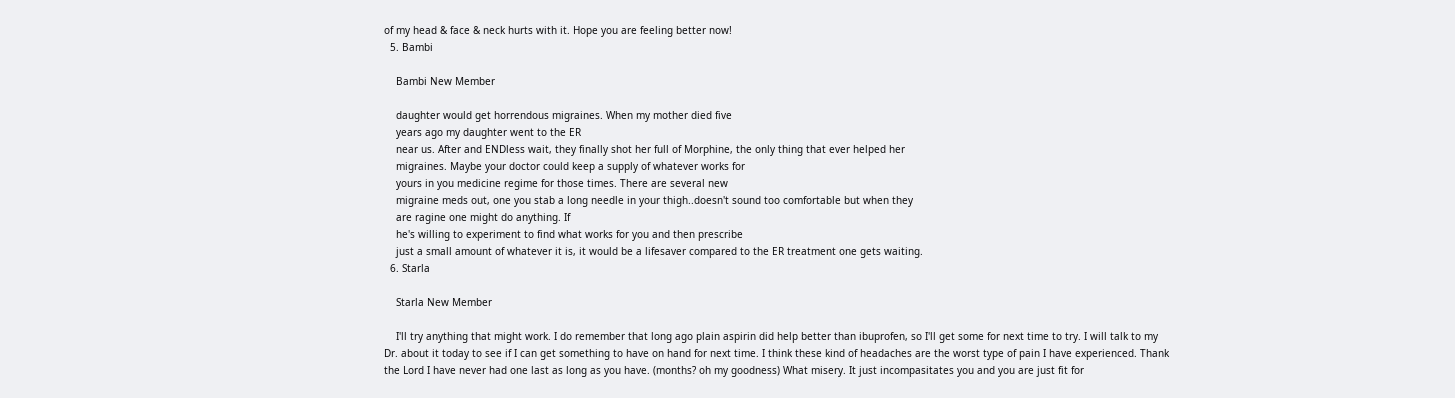of my head & face & neck hurts with it. Hope you are feeling better now!
  5. Bambi

    Bambi New Member

    daughter would get horrendous migraines. When my mother died five
    years ago my daughter went to the ER
    near us. After and ENDless wait, they finally shot her full of Morphine, the only thing that ever helped her
    migraines. Maybe your doctor could keep a supply of whatever works for
    yours in you medicine regime for those times. There are several new
    migraine meds out, one you stab a long needle in your thigh..doesn't sound too comfortable but when they
    are ragine one might do anything. If
    he's willing to experiment to find what works for you and then prescribe
    just a small amount of whatever it is, it would be a lifesaver compared to the ER treatment one gets waiting.
  6. Starla

    Starla New Member

    I'll try anything that might work. I do remember that long ago plain aspirin did help better than ibuprofen, so I'll get some for next time to try. I will talk to my Dr. about it today to see if I can get something to have on hand for next time. I think these kind of headaches are the worst type of pain I have experienced. Thank the Lord I have never had one last as long as you have. (months? oh my goodness) What misery. It just incompasitates you and you are just fit for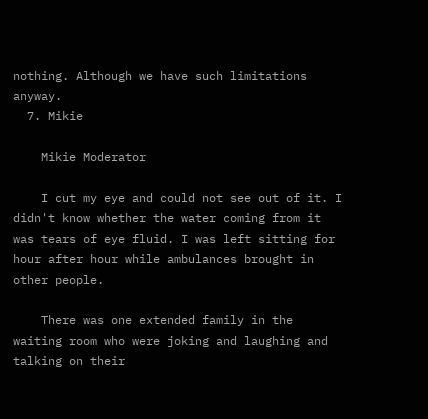nothing. Although we have such limitations anyway.
  7. Mikie

    Mikie Moderator

    I cut my eye and could not see out of it. I didn't know whether the water coming from it was tears of eye fluid. I was left sitting for hour after hour while ambulances brought in other people.

    There was one extended family in the waiting room who were joking and laughing and talking on their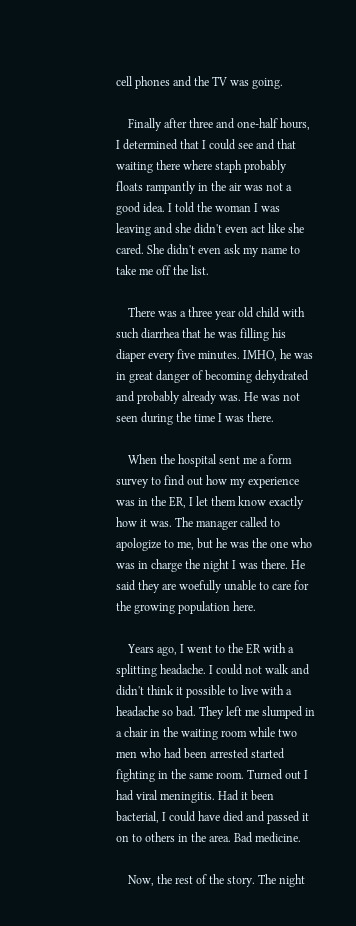cell phones and the TV was going.

    Finally after three and one-half hours, I determined that I could see and that waiting there where staph probably floats rampantly in the air was not a good idea. I told the woman I was leaving and she didn't even act like she cared. She didn't even ask my name to take me off the list.

    There was a three year old child with such diarrhea that he was filling his diaper every five minutes. IMHO, he was in great danger of becoming dehydrated and probably already was. He was not seen during the time I was there.

    When the hospital sent me a form survey to find out how my experience was in the ER, I let them know exactly how it was. The manager called to apologize to me, but he was the one who was in charge the night I was there. He said they are woefully unable to care for the growing population here.

    Years ago, I went to the ER with a splitting headache. I could not walk and didn't think it possible to live with a headache so bad. They left me slumped in a chair in the waiting room while two men who had been arrested started fighting in the same room. Turned out I had viral meningitis. Had it been bacterial, I could have died and passed it on to others in the area. Bad medicine.

    Now, the rest of the story. The night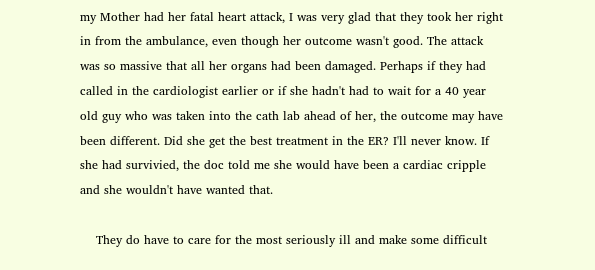my Mother had her fatal heart attack, I was very glad that they took her right in from the ambulance, even though her outcome wasn't good. The attack was so massive that all her organs had been damaged. Perhaps if they had called in the cardiologist earlier or if she hadn't had to wait for a 40 year old guy who was taken into the cath lab ahead of her, the outcome may have been different. Did she get the best treatment in the ER? I'll never know. If she had survivied, the doc told me she would have been a cardiac cripple and she wouldn't have wanted that.

    They do have to care for the most seriously ill and make some difficult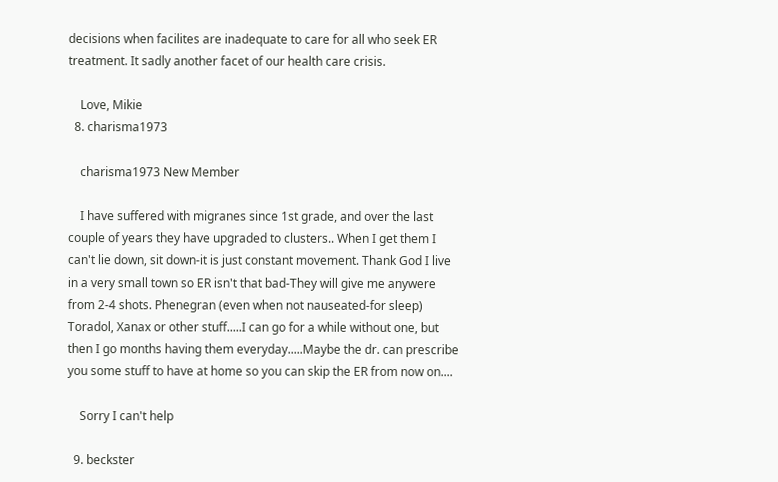decisions when facilites are inadequate to care for all who seek ER treatment. It sadly another facet of our health care crisis.

    Love, Mikie
  8. charisma1973

    charisma1973 New Member

    I have suffered with migranes since 1st grade, and over the last couple of years they have upgraded to clusters.. When I get them I can't lie down, sit down-it is just constant movement. Thank God I live in a very small town so ER isn't that bad-They will give me anywere from 2-4 shots. Phenegran (even when not nauseated-for sleep) Toradol, Xanax or other stuff.....I can go for a while without one, but then I go months having them everyday.....Maybe the dr. can prescribe you some stuff to have at home so you can skip the ER from now on....

    Sorry I can't help

  9. beckster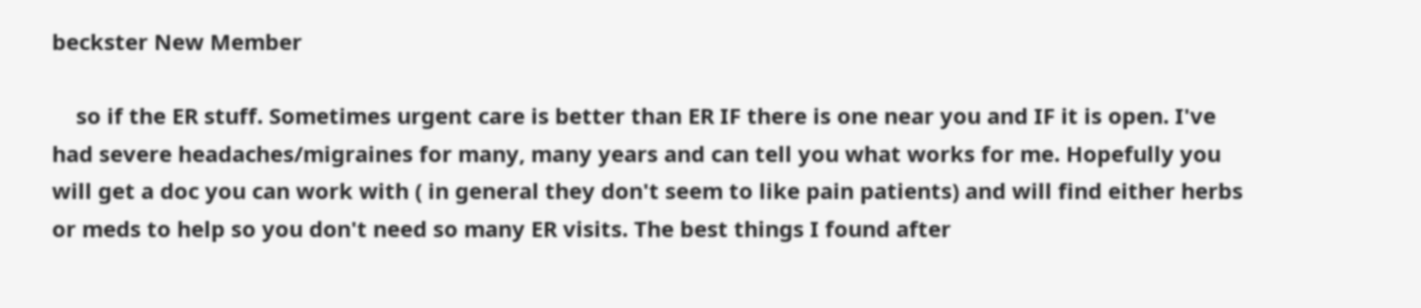beckster New Member

    so if the ER stuff. Sometimes urgent care is better than ER IF there is one near you and IF it is open. I've had severe headaches/migraines for many, many years and can tell you what works for me. Hopefully you will get a doc you can work with ( in general they don't seem to like pain patients) and will find either herbs or meds to help so you don't need so many ER visits. The best things I found after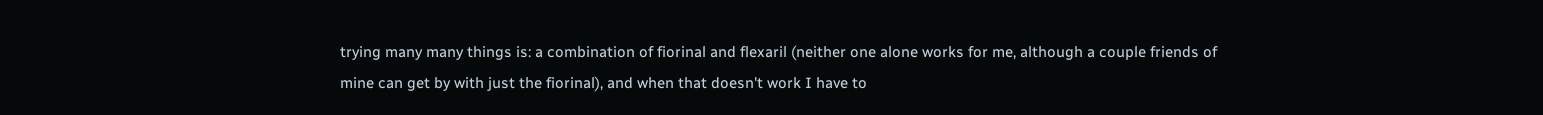trying many many things is: a combination of fiorinal and flexaril (neither one alone works for me, although a couple friends of mine can get by with just the fiorinal), and when that doesn't work I have to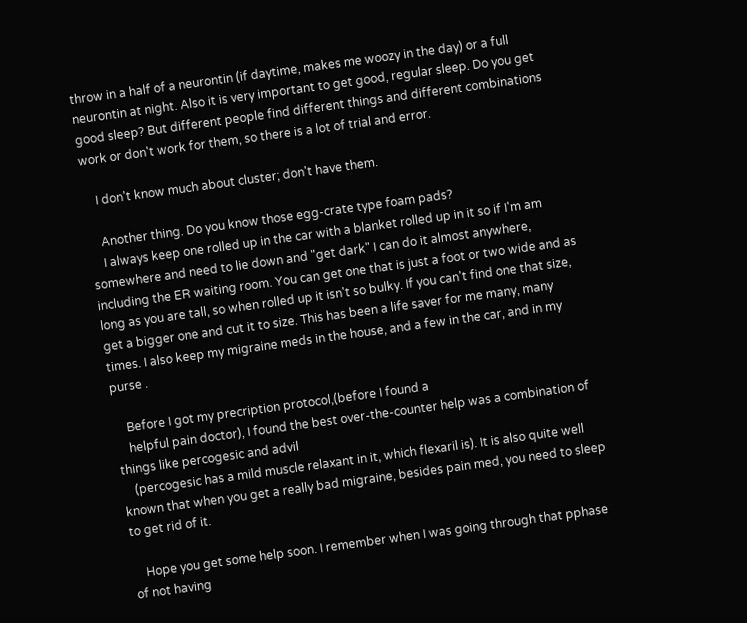throw in a half of a neurontin (if daytime, makes me woozy in the day) or a full neurontin at night. Also it is very important to get good, regular sleep. Do you get good sleep? But different people find different things and different combinations work or don't work for them, so there is a lot of trial and error.

    I don't know much about cluster; don't have them.

    Another thing. Do you know those egg-crate type foam pads?
    I always keep one rolled up in the car with a blanket rolled up in it so if I'm am somewhere and need to lie down and "get dark" I can do it almost anywhere, including the ER waiting room. You can get one that is just a foot or two wide and as long as you are tall, so when rolled up it isn't so bulky. If you can't find one that size, get a bigger one and cut it to size. This has been a life saver for me many, many times. I also keep my migraine meds in the house, and a few in the car, and in my purse .

    Before I got my precription protocol,(before I found a
    helpful pain doctor), I found the best over-the-counter help was a combination of things like percogesic and advil
    (percogesic has a mild muscle relaxant in it, which flexaril is). It is also quite well known that when you get a really bad migraine, besides pain med, you need to sleep to get rid of it.

    Hope you get some help soon. I remember when I was going through that pphase of not having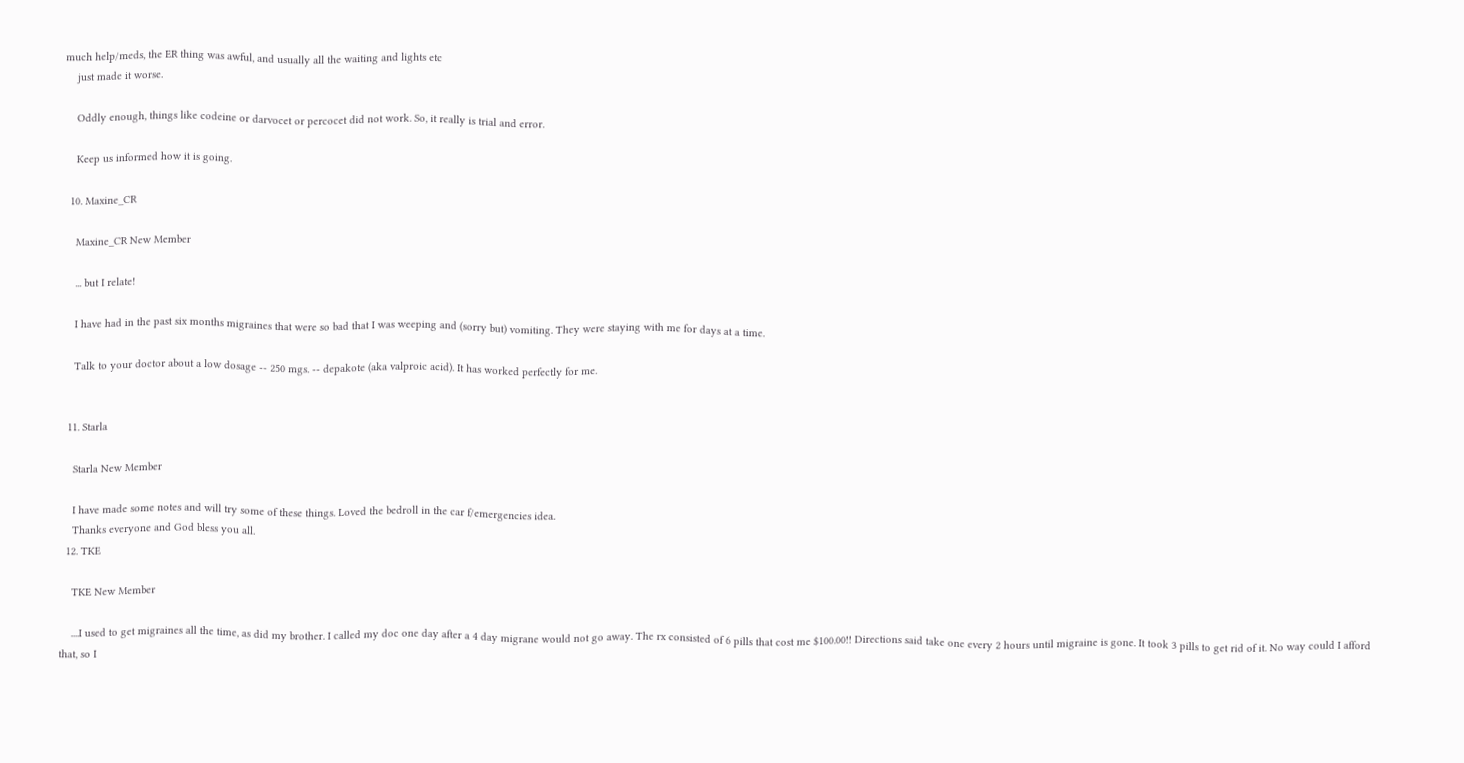much help/meds, the ER thing was awful, and usually all the waiting and lights etc
    just made it worse.

    Oddly enough, things like codeine or darvocet or percocet did not work. So, it really is trial and error.

    Keep us informed how it is going.

  10. Maxine_CR

    Maxine_CR New Member

    ... but I relate!

    I have had in the past six months migraines that were so bad that I was weeping and (sorry but) vomiting. They were staying with me for days at a time.

    Talk to your doctor about a low dosage -- 250 mgs. -- depakote (aka valproic acid). It has worked perfectly for me.


  11. Starla

    Starla New Member

    I have made some notes and will try some of these things. Loved the bedroll in the car f/emergencies idea.
    Thanks everyone and God bless you all.
  12. TKE

    TKE New Member

    ....I used to get migraines all the time, as did my brother. I called my doc one day after a 4 day migrane would not go away. The rx consisted of 6 pills that cost me $100.00!! Directions said take one every 2 hours until migraine is gone. It took 3 pills to get rid of it. No way could I afford that, so I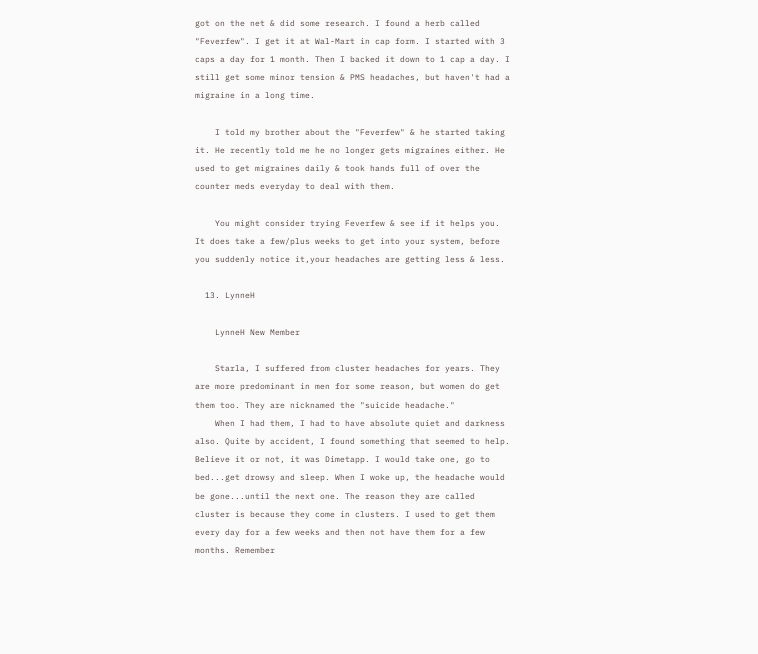got on the net & did some research. I found a herb called "Feverfew". I get it at Wal-Mart in cap form. I started with 3 caps a day for 1 month. Then I backed it down to 1 cap a day. I still get some minor tension & PMS headaches, but haven't had a migraine in a long time.

    I told my brother about the "Feverfew" & he started taking it. He recently told me he no longer gets migraines either. He used to get migraines daily & took hands full of over the counter meds everyday to deal with them.

    You might consider trying Feverfew & see if it helps you. It does take a few/plus weeks to get into your system, before you suddenly notice it,your headaches are getting less & less.

  13. LynneH

    LynneH New Member

    Starla, I suffered from cluster headaches for years. They are more predominant in men for some reason, but women do get them too. They are nicknamed the "suicide headache."
    When I had them, I had to have absolute quiet and darkness also. Quite by accident, I found something that seemed to help. Believe it or not, it was Dimetapp. I would take one, go to bed...get drowsy and sleep. When I woke up, the headache would be gone...until the next one. The reason they are called cluster is because they come in clusters. I used to get them every day for a few weeks and then not have them for a few months. Remember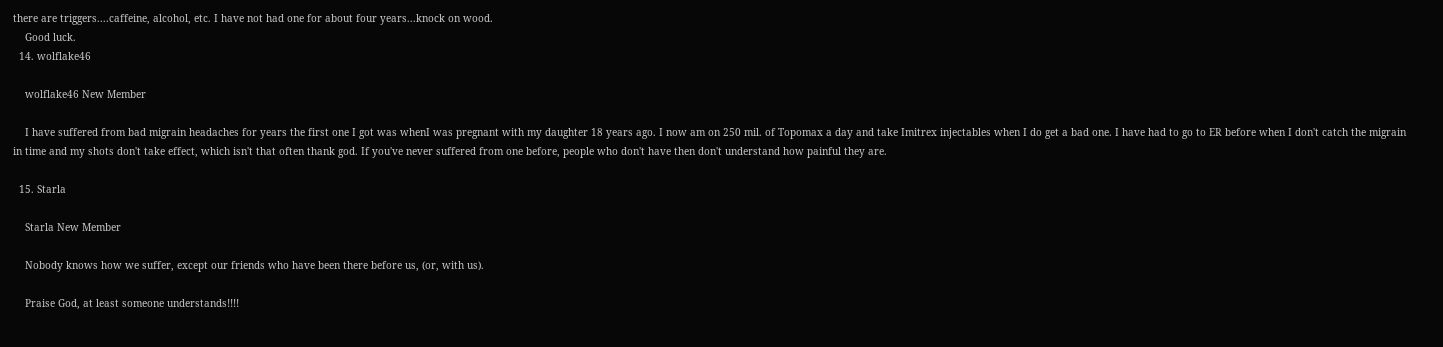there are triggers....caffeine, alcohol, etc. I have not had one for about four years...knock on wood.
    Good luck.
  14. wolflake46

    wolflake46 New Member

    I have suffered from bad migrain headaches for years the first one I got was whenI was pregnant with my daughter 18 years ago. I now am on 250 mil. of Topomax a day and take Imitrex injectables when I do get a bad one. I have had to go to ER before when I don't catch the migrain in time and my shots don't take effect, which isn't that often thank god. If you've never suffered from one before, people who don't have then don't understand how painful they are.

  15. Starla

    Starla New Member

    Nobody knows how we suffer, except our friends who have been there before us, (or, with us).

    Praise God, at least someone understands!!!!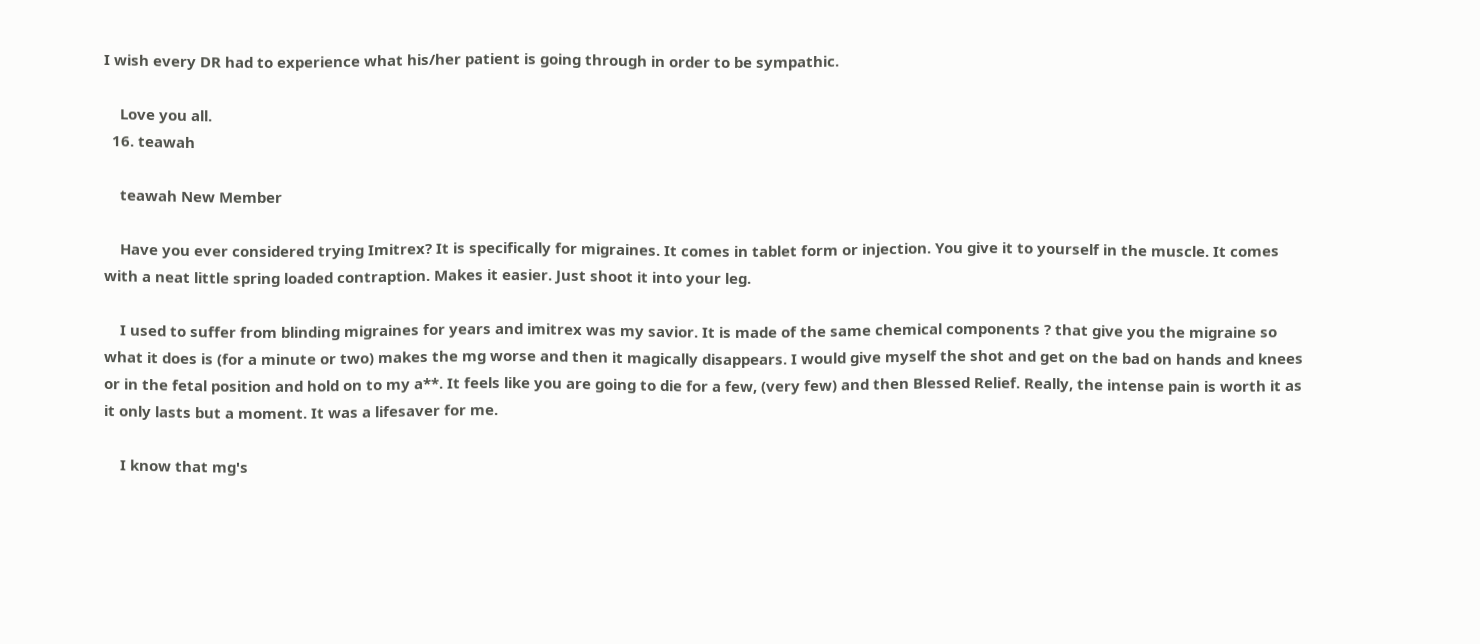I wish every DR had to experience what his/her patient is going through in order to be sympathic.

    Love you all.
  16. teawah

    teawah New Member

    Have you ever considered trying Imitrex? It is specifically for migraines. It comes in tablet form or injection. You give it to yourself in the muscle. It comes with a neat little spring loaded contraption. Makes it easier. Just shoot it into your leg.

    I used to suffer from blinding migraines for years and imitrex was my savior. It is made of the same chemical components ? that give you the migraine so what it does is (for a minute or two) makes the mg worse and then it magically disappears. I would give myself the shot and get on the bad on hands and knees or in the fetal position and hold on to my a**. It feels like you are going to die for a few, (very few) and then Blessed Relief. Really, the intense pain is worth it as it only lasts but a moment. It was a lifesaver for me.

    I know that mg's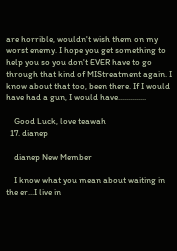are horrible, wouldn't wish them on my worst enemy. I hope you get something to help you so you don't EVER have to go through that kind of MIStreatment again. I know about that too, been there. If I would have had a gun, I would have..............

    Good Luck, love teawah
  17. dianep

    dianep New Member

    I know what you mean about waiting in the er...I live in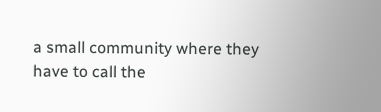a small community where they have to call the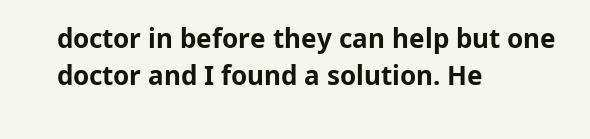doctor in before they can help but one doctor and I found a solution. He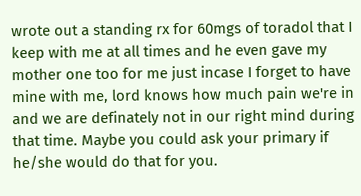wrote out a standing rx for 60mgs of toradol that I keep with me at all times and he even gave my mother one too for me just incase I forget to have mine with me, lord knows how much pain we're in and we are definately not in our right mind during that time. Maybe you could ask your primary if he/she would do that for you.